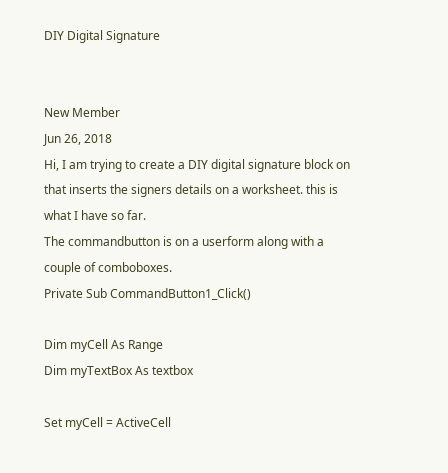DIY Digital Signature


New Member
Jun 26, 2018
Hi, I am trying to create a DIY digital signature block on that inserts the signers details on a worksheet. this is what I have so far.
The commandbutton is on a userform along with a couple of comboboxes.
Private Sub CommandButton1_Click()

Dim myCell As Range
Dim myTextBox As textbox

Set myCell = ActiveCell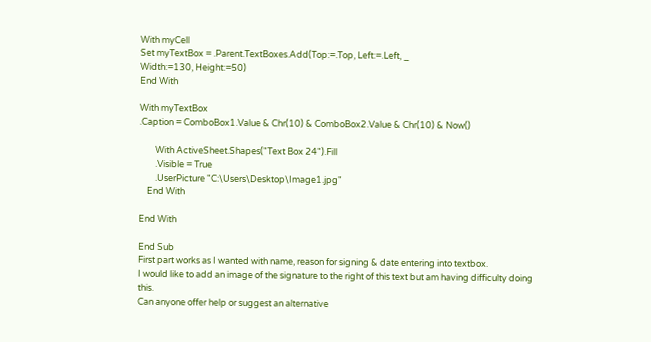With myCell
Set myTextBox = .Parent.TextBoxes.Add(Top:=.Top, Left:=.Left, _
Width:=130, Height:=50)
End With

With myTextBox
.Caption = ComboBox1.Value & Chr(10) & ComboBox2.Value & Chr(10) & Now()

        With ActiveSheet.Shapes("Text Box 24").Fill
        .Visible = True
        .UserPicture "C:\Users\Desktop\Image1.jpg"
    End With

End With

End Sub
First part works as I wanted with name, reason for signing & date entering into textbox.
I would like to add an image of the signature to the right of this text but am having difficulty doing this.
Can anyone offer help or suggest an alternative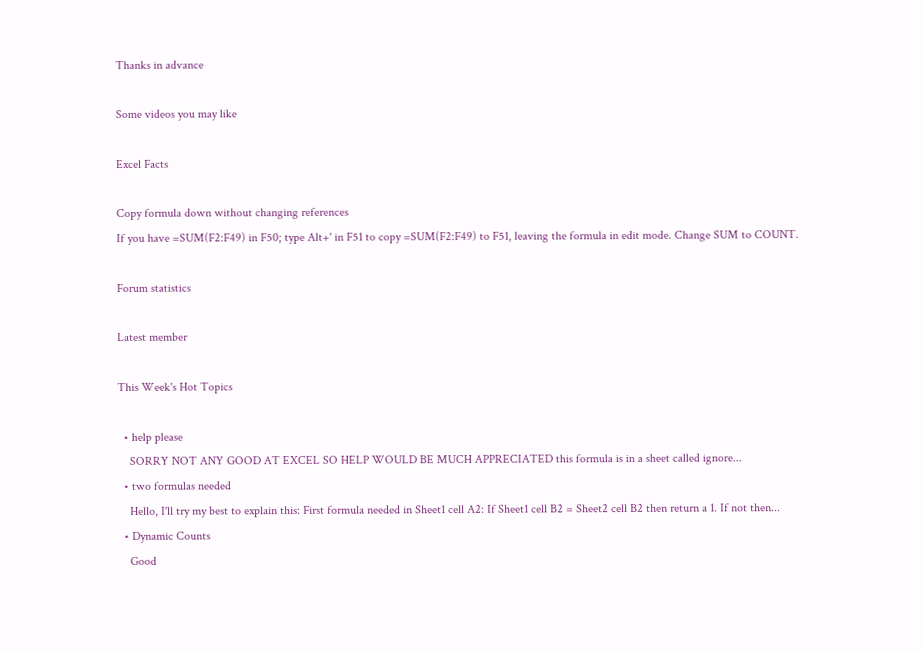Thanks in advance

Some videos you may like

Excel Facts

Copy formula down without changing references
If you have =SUM(F2:F49) in F50; type Alt+' in F51 to copy =SUM(F2:F49) to F51, leaving the formula in edit mode. Change SUM to COUNT.

Forum statistics

Latest member

This Week's Hot Topics

  • help please
    SORRY NOT ANY GOOD AT EXCEL SO HELP WOULD BE MUCH APPRECIATED this formula is in a sheet called ignore...
  • two formulas needed
    Hello, I'll try my best to explain this: First formula needed in Sheet1 cell A2: If Sheet1 cell B2 = Sheet2 cell B2 then return a 1. If not then...
  • Dynamic Counts
    Good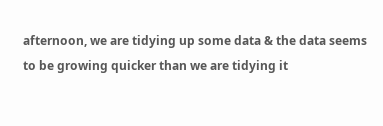afternoon, we are tidying up some data & the data seems to be growing quicker than we are tidying it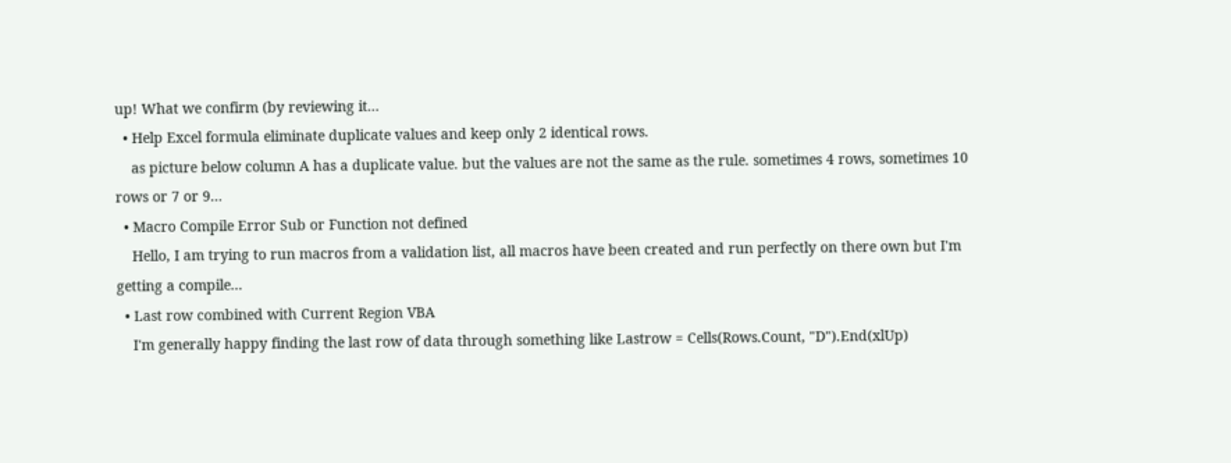up! What we confirm (by reviewing it...
  • Help Excel formula eliminate duplicate values and keep only 2 identical rows.
    as picture below column A has a duplicate value. but the values are not the same as the rule. sometimes 4 rows, sometimes 10 rows or 7 or 9...
  • Macro Compile Error Sub or Function not defined
    Hello, I am trying to run macros from a validation list, all macros have been created and run perfectly on there own but I'm getting a compile...
  • Last row combined with Current Region VBA
    I'm generally happy finding the last row of data through something like Lastrow = Cells(Rows.Count, "D").End(xlUp)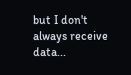but I don't always receive data...